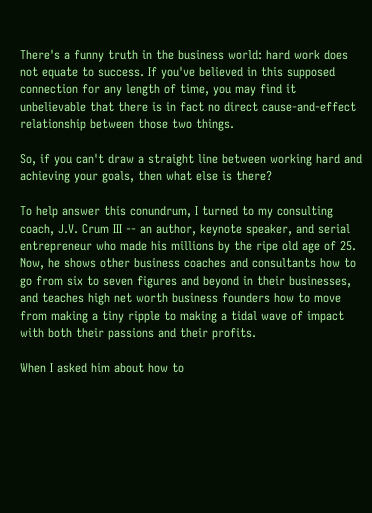There's a funny truth in the business world: hard work does not equate to success. If you've believed in this supposed connection for any length of time, you may find it unbelievable that there is in fact no direct cause-and-effect relationship between those two things.

So, if you can't draw a straight line between working hard and achieving your goals, then what else is there?

To help answer this conundrum, I turned to my consulting coach, J.V. Crum III -- an author, keynote speaker, and serial entrepreneur who made his millions by the ripe old age of 25. Now, he shows other business coaches and consultants how to go from six to seven figures and beyond in their businesses, and teaches high net worth business founders how to move from making a tiny ripple to making a tidal wave of impact with both their passions and their profits.

When I asked him about how to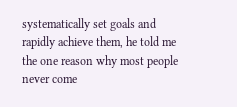systematically set goals and rapidly achieve them, he told me the one reason why most people never come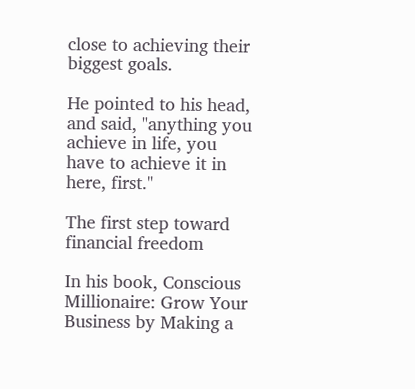close to achieving their biggest goals.

He pointed to his head, and said, "anything you achieve in life, you have to achieve it in here, first."

The first step toward financial freedom

In his book, Conscious Millionaire: Grow Your Business by Making a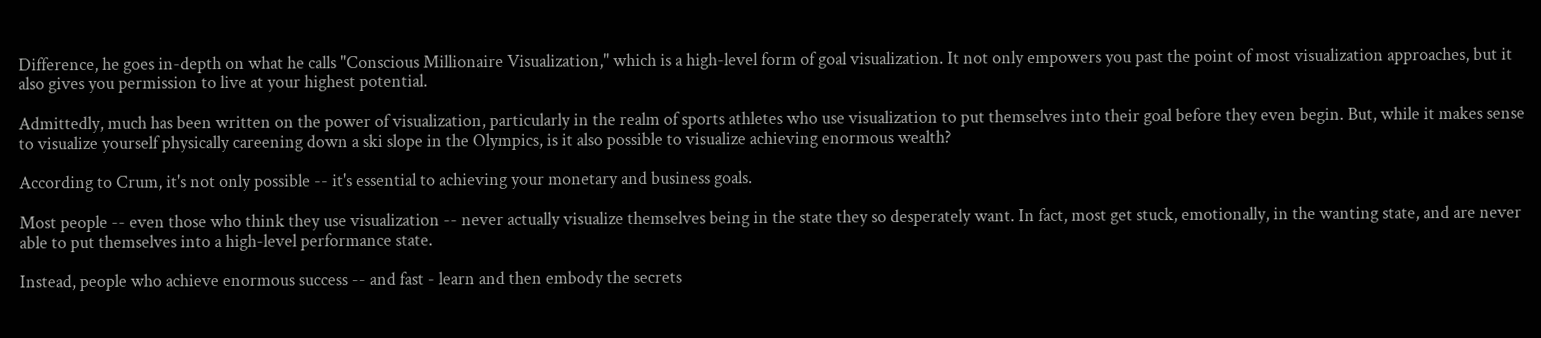Difference, he goes in-depth on what he calls "Conscious Millionaire Visualization," which is a high-level form of goal visualization. It not only empowers you past the point of most visualization approaches, but it also gives you permission to live at your highest potential.

Admittedly, much has been written on the power of visualization, particularly in the realm of sports athletes who use visualization to put themselves into their goal before they even begin. But, while it makes sense to visualize yourself physically careening down a ski slope in the Olympics, is it also possible to visualize achieving enormous wealth?

According to Crum, it's not only possible -- it's essential to achieving your monetary and business goals.

Most people -- even those who think they use visualization -- never actually visualize themselves being in the state they so desperately want. In fact, most get stuck, emotionally, in the wanting state, and are never able to put themselves into a high-level performance state.

Instead, people who achieve enormous success -- and fast - learn and then embody the secrets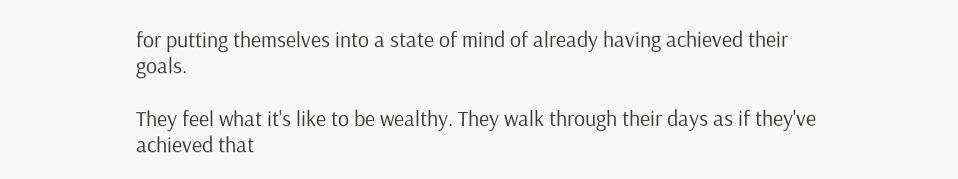for putting themselves into a state of mind of already having achieved their goals.

They feel what it's like to be wealthy. They walk through their days as if they've achieved that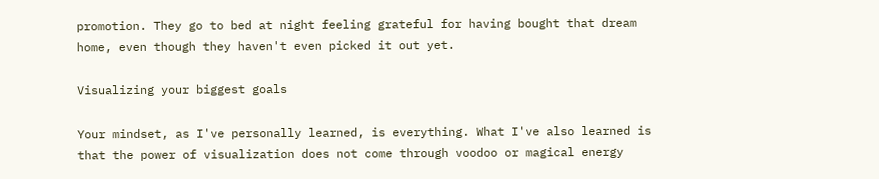promotion. They go to bed at night feeling grateful for having bought that dream home, even though they haven't even picked it out yet.

Visualizing your biggest goals

Your mindset, as I've personally learned, is everything. What I've also learned is that the power of visualization does not come through voodoo or magical energy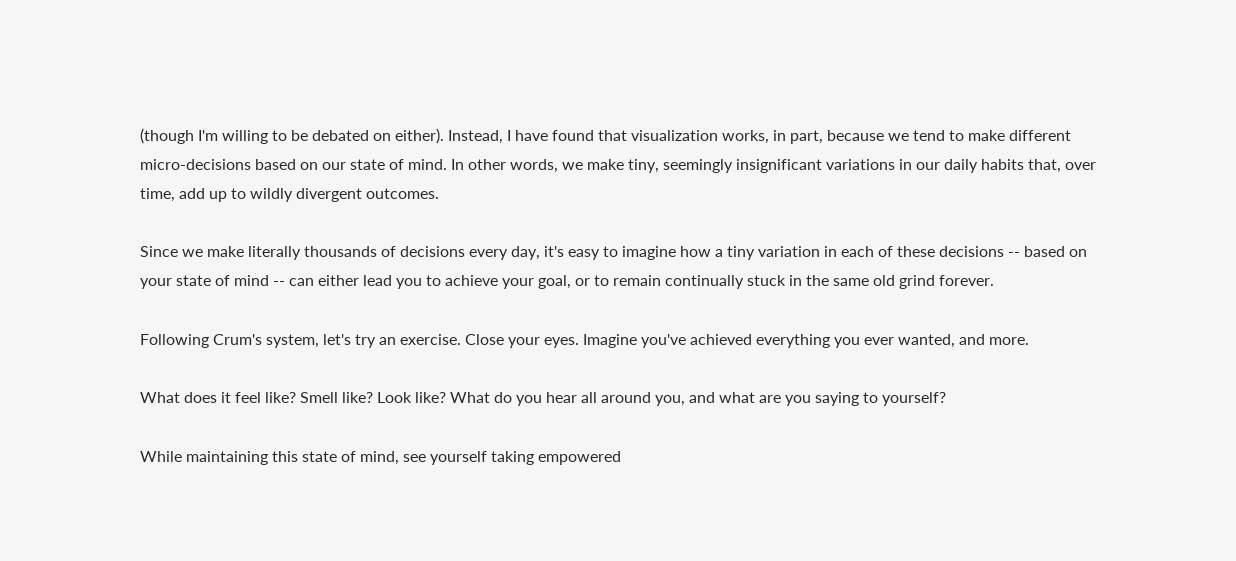(though I'm willing to be debated on either). Instead, I have found that visualization works, in part, because we tend to make different micro-decisions based on our state of mind. In other words, we make tiny, seemingly insignificant variations in our daily habits that, over time, add up to wildly divergent outcomes.

Since we make literally thousands of decisions every day, it's easy to imagine how a tiny variation in each of these decisions -- based on your state of mind -- can either lead you to achieve your goal, or to remain continually stuck in the same old grind forever.

Following Crum's system, let's try an exercise. Close your eyes. Imagine you've achieved everything you ever wanted, and more.

What does it feel like? Smell like? Look like? What do you hear all around you, and what are you saying to yourself?

While maintaining this state of mind, see yourself taking empowered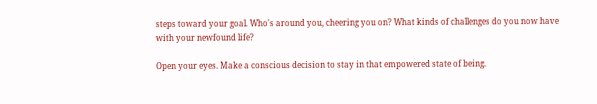steps toward your goal. Who's around you, cheering you on? What kinds of challenges do you now have with your newfound life?

Open your eyes. Make a conscious decision to stay in that empowered state of being.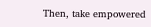Then, take empowered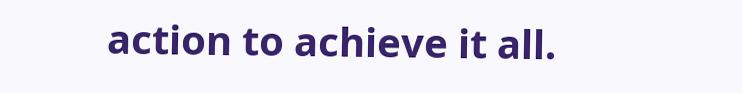action to achieve it all.